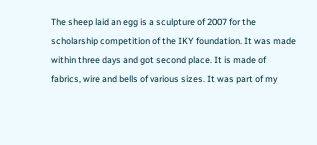The sheep laid an egg is a sculpture of 2007 for the scholarship competition of the IKY foundation. It was made within three days and got second place. It is made of fabrics, wire and bells of various sizes. It was part of my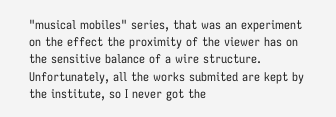"musical mobiles" series, that was an experiment on the effect the proximity of the viewer has on the sensitive balance of a wire structure. Unfortunately, all the works submited are kept by the institute, so I never got the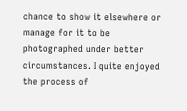chance to show it elsewhere or manage for it to be photographed under better circumstances. I quite enjoyed the process of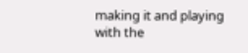making it and playing with the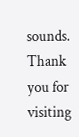sounds.
Thank you for visiting